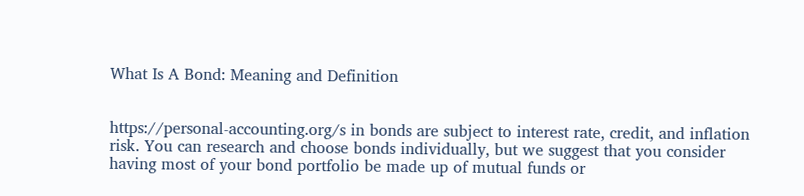What Is A Bond: Meaning and Definition


https://personal-accounting.org/s in bonds are subject to interest rate, credit, and inflation risk. You can research and choose bonds individually, but we suggest that you consider having most of your bond portfolio be made up of mutual funds or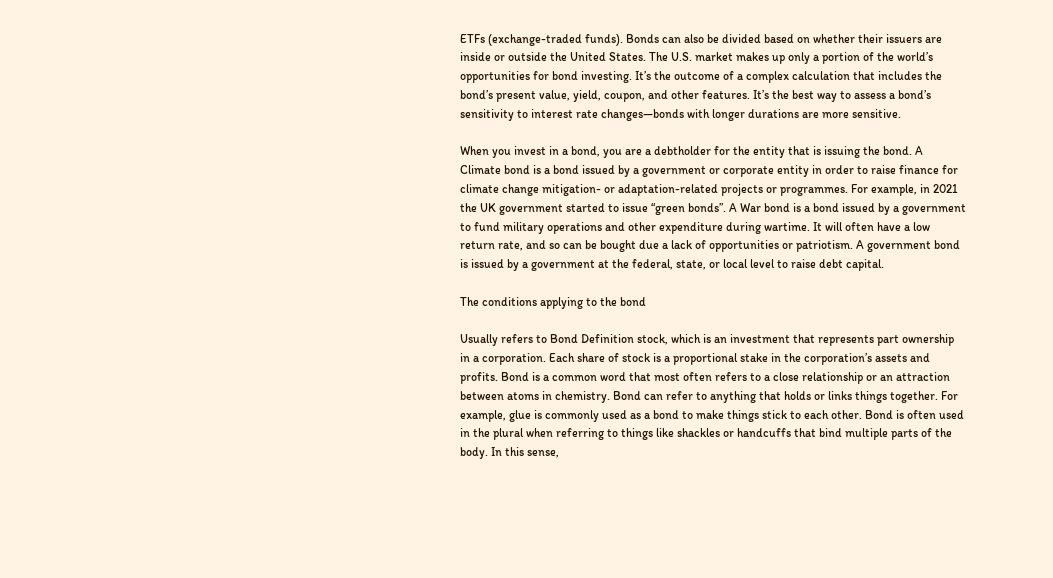ETFs (exchange-traded funds). Bonds can also be divided based on whether their issuers are inside or outside the United States. The U.S. market makes up only a portion of the world’s opportunities for bond investing. It’s the outcome of a complex calculation that includes the bond’s present value, yield, coupon, and other features. It’s the best way to assess a bond’s sensitivity to interest rate changes—bonds with longer durations are more sensitive.

When you invest in a bond, you are a debtholder for the entity that is issuing the bond. A Climate bond is a bond issued by a government or corporate entity in order to raise finance for climate change mitigation- or adaptation-related projects or programmes. For example, in 2021 the UK government started to issue “green bonds”. A War bond is a bond issued by a government to fund military operations and other expenditure during wartime. It will often have a low return rate, and so can be bought due a lack of opportunities or patriotism. A government bond is issued by a government at the federal, state, or local level to raise debt capital.

The conditions applying to the bond

Usually refers to Bond Definition stock, which is an investment that represents part ownership in a corporation. Each share of stock is a proportional stake in the corporation’s assets and profits. Bond is a common word that most often refers to a close relationship or an attraction between atoms in chemistry. Bond can refer to anything that holds or links things together. For example, glue is commonly used as a bond to make things stick to each other. Bond is often used in the plural when referring to things like shackles or handcuffs that bind multiple parts of the body. In this sense,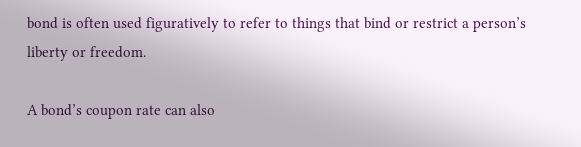bond is often used figuratively to refer to things that bind or restrict a person’s liberty or freedom.

A bond’s coupon rate can also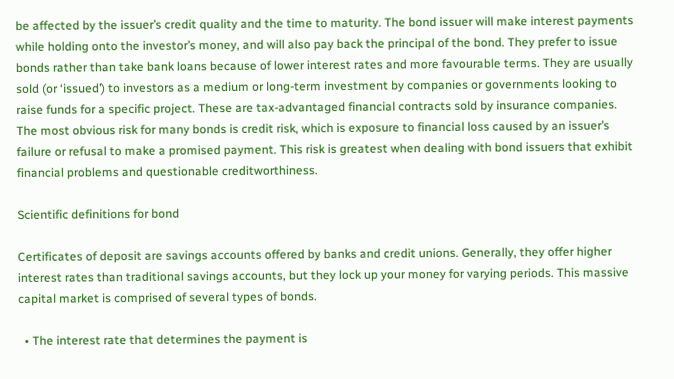be affected by the issuer’s credit quality and the time to maturity. The bond issuer will make interest payments while holding onto the investor’s money, and will also pay back the principal of the bond. They prefer to issue bonds rather than take bank loans because of lower interest rates and more favourable terms. They are usually sold (or ‘issued’) to investors as a medium or long-term investment by companies or governments looking to raise funds for a specific project. These are tax-advantaged financial contracts sold by insurance companies. The most obvious risk for many bonds is credit risk, which is exposure to financial loss caused by an issuer’s failure or refusal to make a promised payment. This risk is greatest when dealing with bond issuers that exhibit financial problems and questionable creditworthiness.

Scientific definitions for bond

Certificates of deposit are savings accounts offered by banks and credit unions. Generally, they offer higher interest rates than traditional savings accounts, but they lock up your money for varying periods. This massive capital market is comprised of several types of bonds.

  • The interest rate that determines the payment is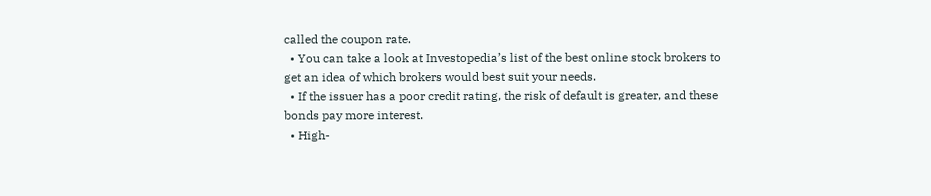called the coupon rate.
  • You can take a look at Investopedia’s list of the best online stock brokers to get an idea of which brokers would best suit your needs.
  • If the issuer has a poor credit rating, the risk of default is greater, and these bonds pay more interest.
  • High-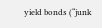yield bonds (“junk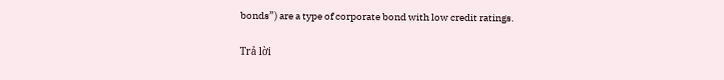bonds”) are a type of corporate bond with low credit ratings.

Trả lời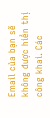Email của bạn sẽ không được hiển thị công khai. Các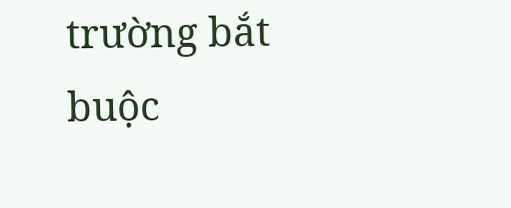trường bắt buộc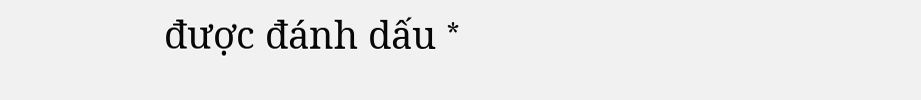được đánh dấu *